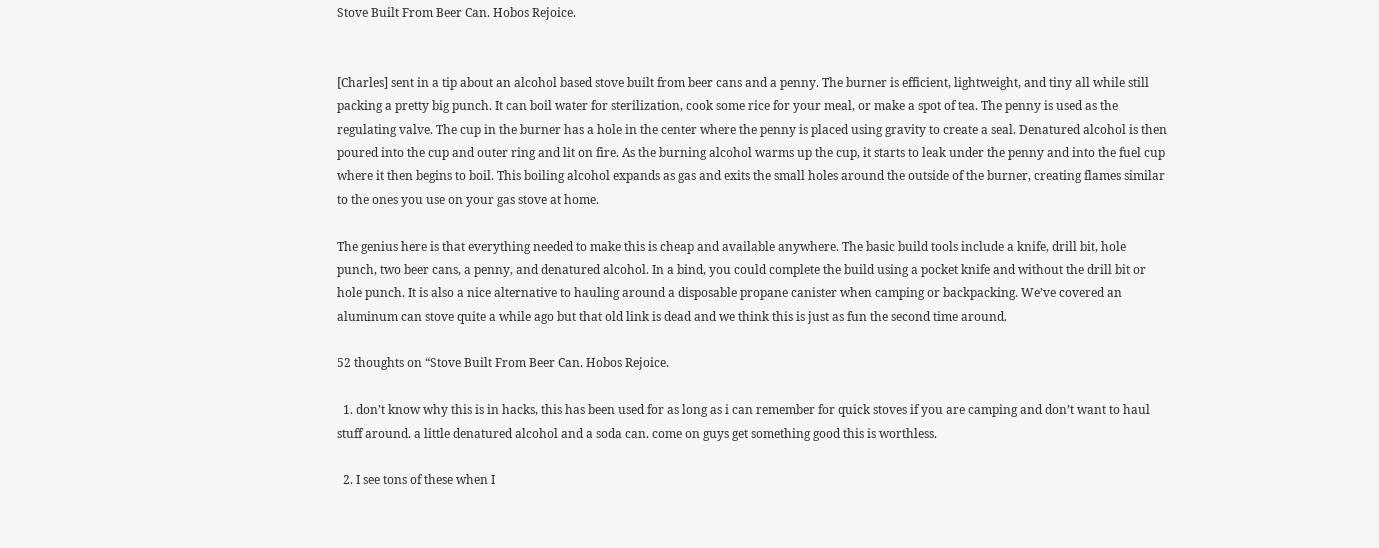Stove Built From Beer Can. Hobos Rejoice.


[Charles] sent in a tip about an alcohol based stove built from beer cans and a penny. The burner is efficient, lightweight, and tiny all while still packing a pretty big punch. It can boil water for sterilization, cook some rice for your meal, or make a spot of tea. The penny is used as the regulating valve. The cup in the burner has a hole in the center where the penny is placed using gravity to create a seal. Denatured alcohol is then poured into the cup and outer ring and lit on fire. As the burning alcohol warms up the cup, it starts to leak under the penny and into the fuel cup where it then begins to boil. This boiling alcohol expands as gas and exits the small holes around the outside of the burner, creating flames similar to the ones you use on your gas stove at home.

The genius here is that everything needed to make this is cheap and available anywhere. The basic build tools include a knife, drill bit, hole punch, two beer cans, a penny, and denatured alcohol. In a bind, you could complete the build using a pocket knife and without the drill bit or hole punch. It is also a nice alternative to hauling around a disposable propane canister when camping or backpacking. We’ve covered an aluminum can stove quite a while ago but that old link is dead and we think this is just as fun the second time around.

52 thoughts on “Stove Built From Beer Can. Hobos Rejoice.

  1. don’t know why this is in hacks, this has been used for as long as i can remember for quick stoves if you are camping and don’t want to haul stuff around. a little denatured alcohol and a soda can. come on guys get something good this is worthless.

  2. I see tons of these when I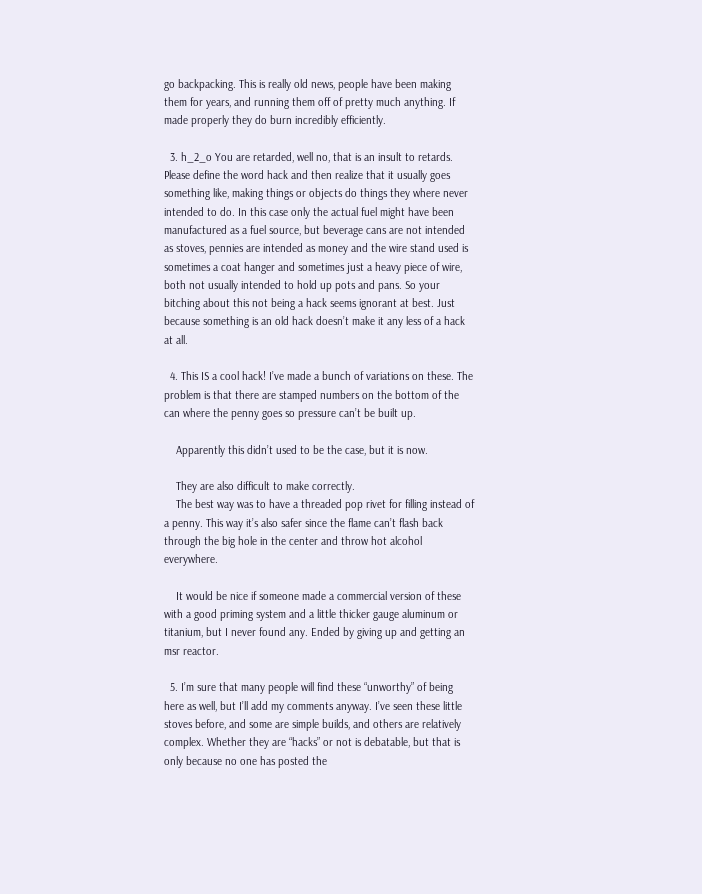go backpacking. This is really old news, people have been making them for years, and running them off of pretty much anything. If made properly they do burn incredibly efficiently.

  3. h_2_o You are retarded, well no, that is an insult to retards. Please define the word hack and then realize that it usually goes something like, making things or objects do things they where never intended to do. In this case only the actual fuel might have been manufactured as a fuel source, but beverage cans are not intended as stoves, pennies are intended as money and the wire stand used is sometimes a coat hanger and sometimes just a heavy piece of wire, both not usually intended to hold up pots and pans. So your bitching about this not being a hack seems ignorant at best. Just because something is an old hack doesn’t make it any less of a hack at all.

  4. This IS a cool hack! I’ve made a bunch of variations on these. The problem is that there are stamped numbers on the bottom of the can where the penny goes so pressure can’t be built up.

    Apparently this didn’t used to be the case, but it is now.

    They are also difficult to make correctly.
    The best way was to have a threaded pop rivet for filling instead of a penny. This way it’s also safer since the flame can’t flash back through the big hole in the center and throw hot alcohol everywhere.

    It would be nice if someone made a commercial version of these with a good priming system and a little thicker gauge aluminum or titanium, but I never found any. Ended by giving up and getting an msr reactor.

  5. I’m sure that many people will find these “unworthy” of being here as well, but I’ll add my comments anyway. I’ve seen these little stoves before, and some are simple builds, and others are relatively complex. Whether they are “hacks” or not is debatable, but that is only because no one has posted the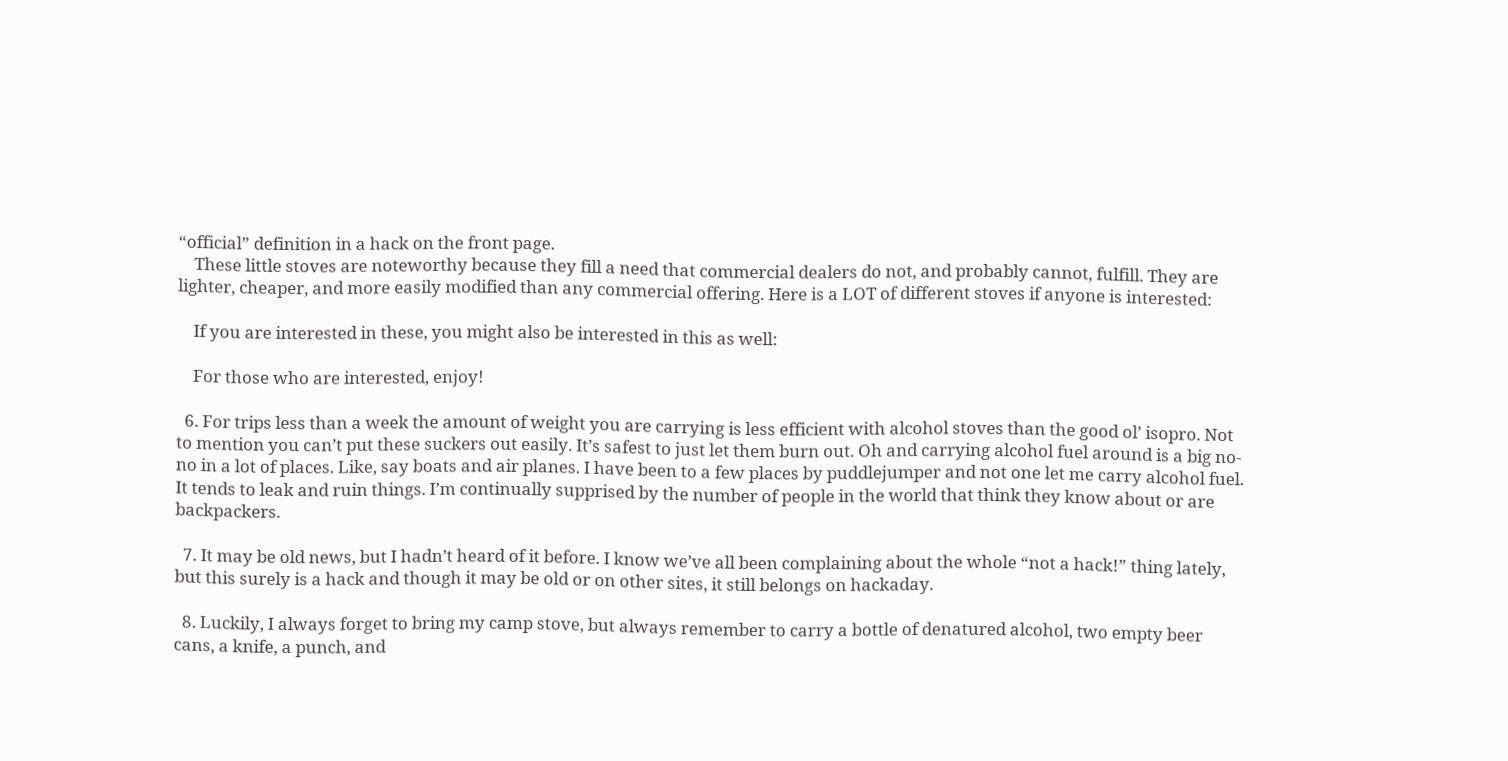“official” definition in a hack on the front page.
    These little stoves are noteworthy because they fill a need that commercial dealers do not, and probably cannot, fulfill. They are lighter, cheaper, and more easily modified than any commercial offering. Here is a LOT of different stoves if anyone is interested:

    If you are interested in these, you might also be interested in this as well:

    For those who are interested, enjoy!

  6. For trips less than a week the amount of weight you are carrying is less efficient with alcohol stoves than the good ol’ isopro. Not to mention you can’t put these suckers out easily. It’s safest to just let them burn out. Oh and carrying alcohol fuel around is a big no-no in a lot of places. Like, say boats and air planes. I have been to a few places by puddlejumper and not one let me carry alcohol fuel. It tends to leak and ruin things. I’m continually supprised by the number of people in the world that think they know about or are backpackers.

  7. It may be old news, but I hadn’t heard of it before. I know we’ve all been complaining about the whole “not a hack!” thing lately, but this surely is a hack and though it may be old or on other sites, it still belongs on hackaday.

  8. Luckily, I always forget to bring my camp stove, but always remember to carry a bottle of denatured alcohol, two empty beer cans, a knife, a punch, and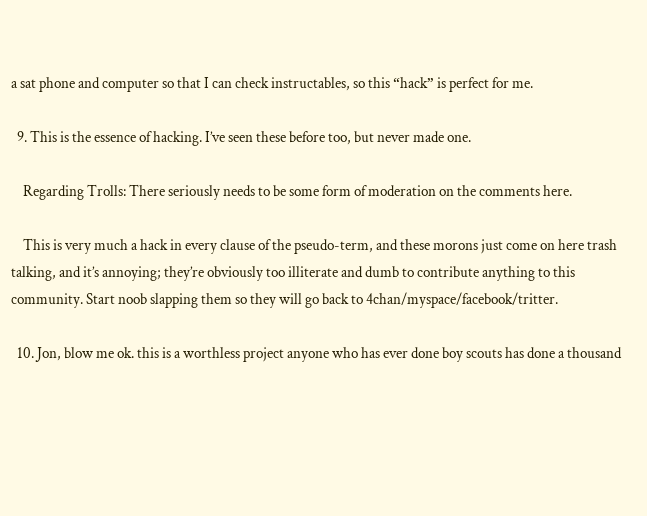a sat phone and computer so that I can check instructables, so this “hack” is perfect for me.

  9. This is the essence of hacking. I’ve seen these before too, but never made one.

    Regarding Trolls: There seriously needs to be some form of moderation on the comments here.

    This is very much a hack in every clause of the pseudo-term, and these morons just come on here trash talking, and it’s annoying; they’re obviously too illiterate and dumb to contribute anything to this community. Start noob slapping them so they will go back to 4chan/myspace/facebook/tritter.

  10. Jon, blow me ok. this is a worthless project anyone who has ever done boy scouts has done a thousand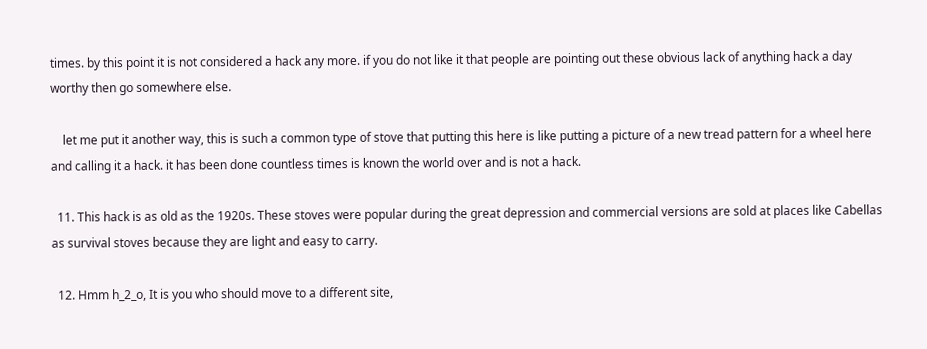times. by this point it is not considered a hack any more. if you do not like it that people are pointing out these obvious lack of anything hack a day worthy then go somewhere else.

    let me put it another way, this is such a common type of stove that putting this here is like putting a picture of a new tread pattern for a wheel here and calling it a hack. it has been done countless times is known the world over and is not a hack.

  11. This hack is as old as the 1920s. These stoves were popular during the great depression and commercial versions are sold at places like Cabellas as survival stoves because they are light and easy to carry.

  12. Hmm h_2_o, It is you who should move to a different site,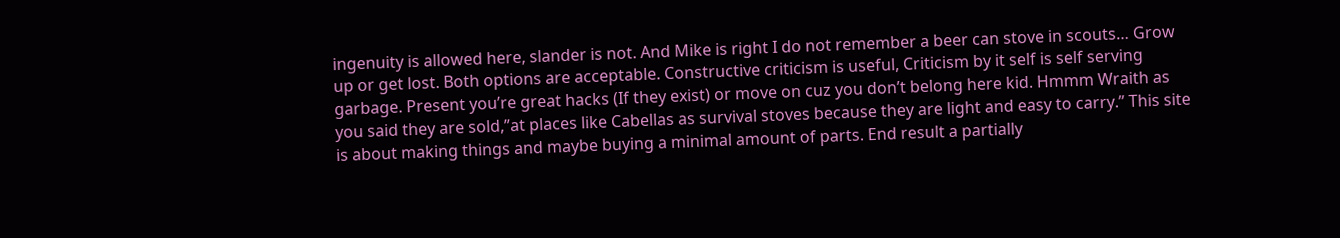ingenuity is allowed here, slander is not. And Mike is right I do not remember a beer can stove in scouts… Grow up or get lost. Both options are acceptable. Constructive criticism is useful, Criticism by it self is self serving garbage. Present you’re great hacks (If they exist) or move on cuz you don’t belong here kid. Hmmm Wraith as you said they are sold,”at places like Cabellas as survival stoves because they are light and easy to carry.” This site is about making things and maybe buying a minimal amount of parts. End result a partially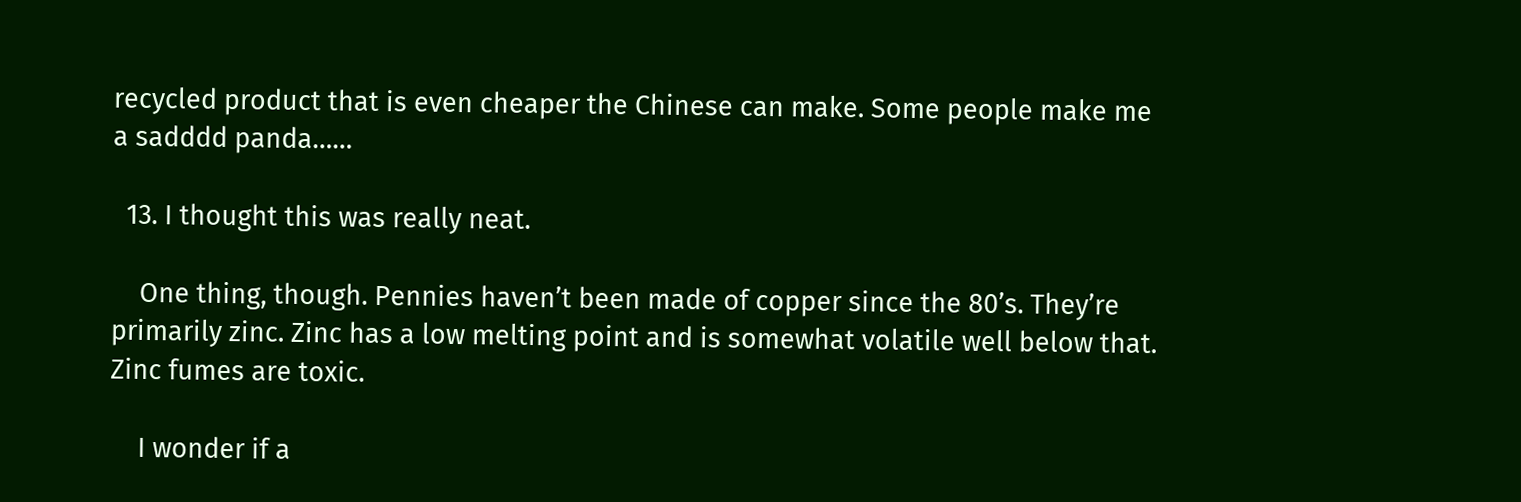recycled product that is even cheaper the Chinese can make. Some people make me a sadddd panda……

  13. I thought this was really neat.

    One thing, though. Pennies haven’t been made of copper since the 80’s. They’re primarily zinc. Zinc has a low melting point and is somewhat volatile well below that. Zinc fumes are toxic.

    I wonder if a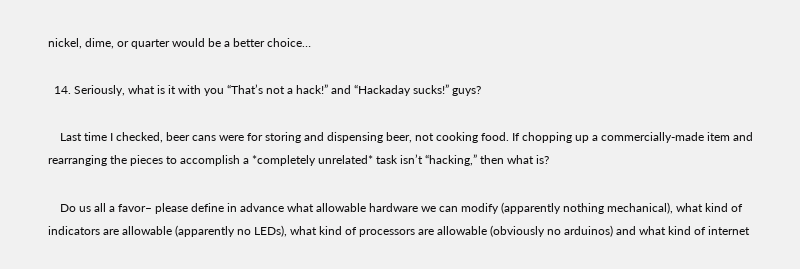nickel, dime, or quarter would be a better choice…

  14. Seriously, what is it with you “That’s not a hack!” and “Hackaday sucks!” guys?

    Last time I checked, beer cans were for storing and dispensing beer, not cooking food. If chopping up a commercially-made item and rearranging the pieces to accomplish a *completely unrelated* task isn’t “hacking,” then what is?

    Do us all a favor– please define in advance what allowable hardware we can modify (apparently nothing mechanical), what kind of indicators are allowable (apparently no LEDs), what kind of processors are allowable (obviously no arduinos) and what kind of internet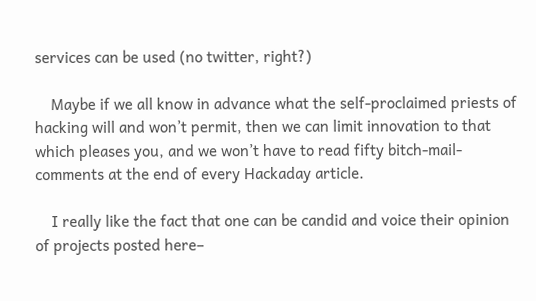services can be used (no twitter, right?)

    Maybe if we all know in advance what the self-proclaimed priests of hacking will and won’t permit, then we can limit innovation to that which pleases you, and we won’t have to read fifty bitch-mail-comments at the end of every Hackaday article.

    I really like the fact that one can be candid and voice their opinion of projects posted here–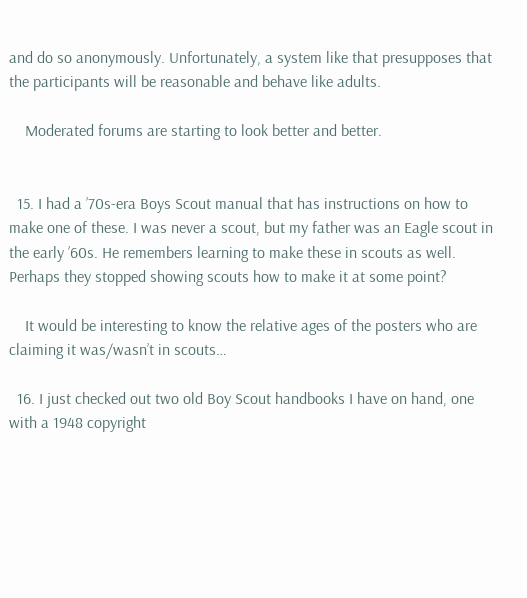and do so anonymously. Unfortunately, a system like that presupposes that the participants will be reasonable and behave like adults.

    Moderated forums are starting to look better and better.


  15. I had a ’70s-era Boys Scout manual that has instructions on how to make one of these. I was never a scout, but my father was an Eagle scout in the early ’60s. He remembers learning to make these in scouts as well. Perhaps they stopped showing scouts how to make it at some point?

    It would be interesting to know the relative ages of the posters who are claiming it was/wasn’t in scouts…

  16. I just checked out two old Boy Scout handbooks I have on hand, one with a 1948 copyright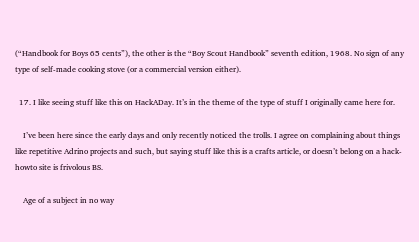(“Handbook for Boys 65 cents”), the other is the “Boy Scout Handbook” seventh edition, 1968. No sign of any type of self-made cooking stove (or a commercial version either).

  17. I like seeing stuff like this on HackADay. It’s in the theme of the type of stuff I originally came here for.

    I’ve been here since the early days and only recently noticed the trolls. I agree on complaining about things like repetitive Adrino projects and such, but saying stuff like this is a crafts article, or doesn’t belong on a hack-howto site is frivolous BS.

    Age of a subject in no way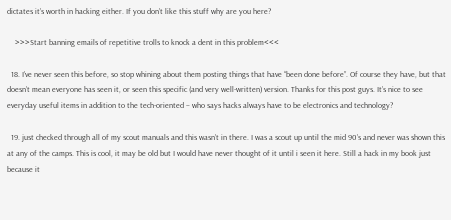dictates it’s worth in hacking either. If you don’t like this stuff why are you here?

    >>>Start banning emails of repetitive trolls to knock a dent in this problem<<<

  18. I’ve never seen this before, so stop whining about them posting things that have “been done before”. Of course they have, but that doesn’t mean everyone has seen it, or seen this specific (and very well-written) version. Thanks for this post guys. It’s nice to see everyday useful items in addition to the tech-oriented – who says hacks always have to be electronics and technology?

  19. just checked through all of my scout manuals and this wasn’t in there. I was a scout up until the mid 90’s and never was shown this at any of the camps. This is cool, it may be old but I would have never thought of it until i seen it here. Still a hack in my book just because it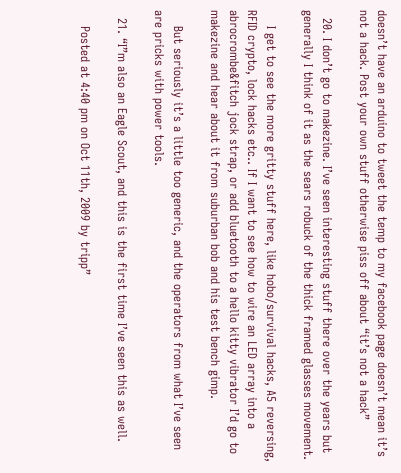doesn’t have an arduino to tweet the temp to my facebook page doesn’t mean it’s not a hack. Post your own stuff otherwise piss off about “it’s not a hack”

  20. I don’t go to makezine. I’ve seen interesting stuff there over the years but generally I think of it as the sears robuck of the thick framed glasses movement.

    I get to see the more gritty stuff here, like hobo/survival hacks, A5 reversing, RFID crypto, lock hacks etc.. If I want to see how to wire an LED array into a abrocrombe&fitch jock strap, or add bluetooth to a hello kitty vibrator I’d go to makezine and hear about it from suburban bob and his test bench gimp.

    But seriously it’s a little too generic, and the operators from what I’ve seen are pricks with power tools.

  21. “I”m also an Eagle Scout, and this is the first time I’ve seen this as well.

    Posted at 4:40 pm on Oct 11th, 2009 by tripp”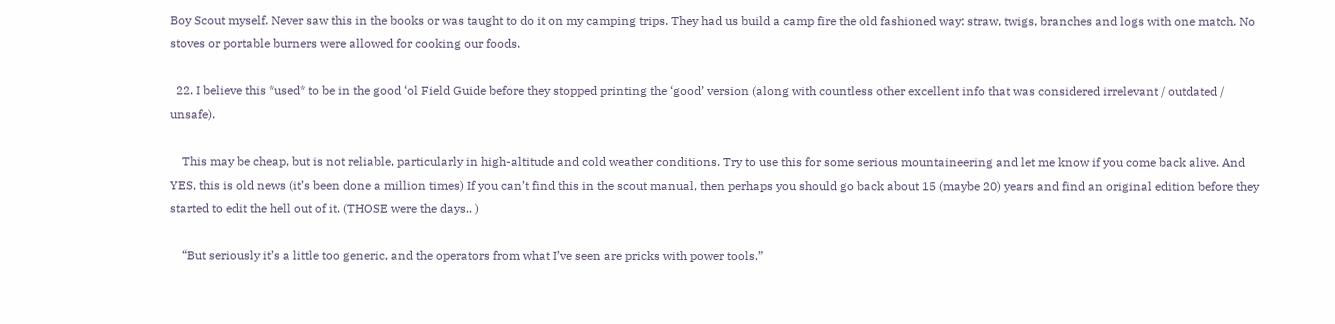Boy Scout myself. Never saw this in the books or was taught to do it on my camping trips. They had us build a camp fire the old fashioned way: straw, twigs, branches and logs with one match. No stoves or portable burners were allowed for cooking our foods.

  22. I believe this *used* to be in the good ‘ol Field Guide before they stopped printing the ‘good’ version (along with countless other excellent info that was considered irrelevant / outdated / unsafe).

    This may be cheap, but is not reliable, particularly in high-altitude and cold weather conditions. Try to use this for some serious mountaineering and let me know if you come back alive. And YES, this is old news (it’s been done a million times) If you can’t find this in the scout manual, then perhaps you should go back about 15 (maybe 20) years and find an original edition before they started to edit the hell out of it. (THOSE were the days.. )

    “But seriously it’s a little too generic, and the operators from what I’ve seen are pricks with power tools.”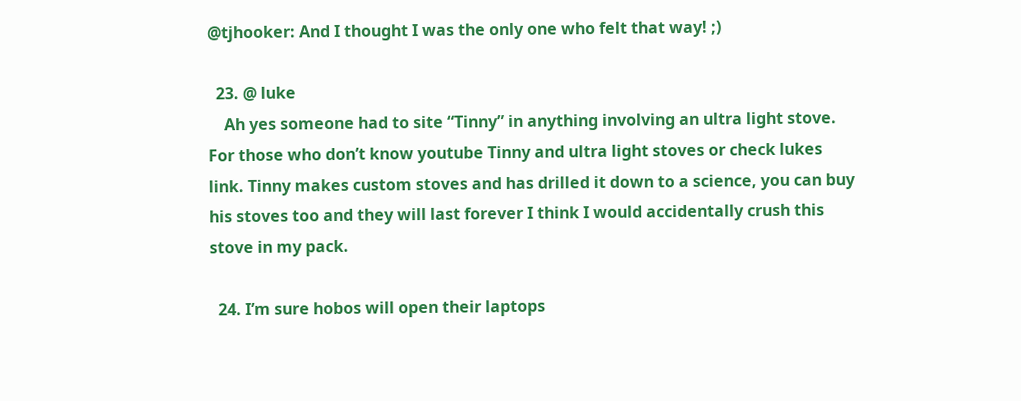@tjhooker: And I thought I was the only one who felt that way! ;)

  23. @ luke
    Ah yes someone had to site “Tinny” in anything involving an ultra light stove. For those who don’t know youtube Tinny and ultra light stoves or check lukes link. Tinny makes custom stoves and has drilled it down to a science, you can buy his stoves too and they will last forever I think I would accidentally crush this stove in my pack.

  24. I’m sure hobos will open their laptops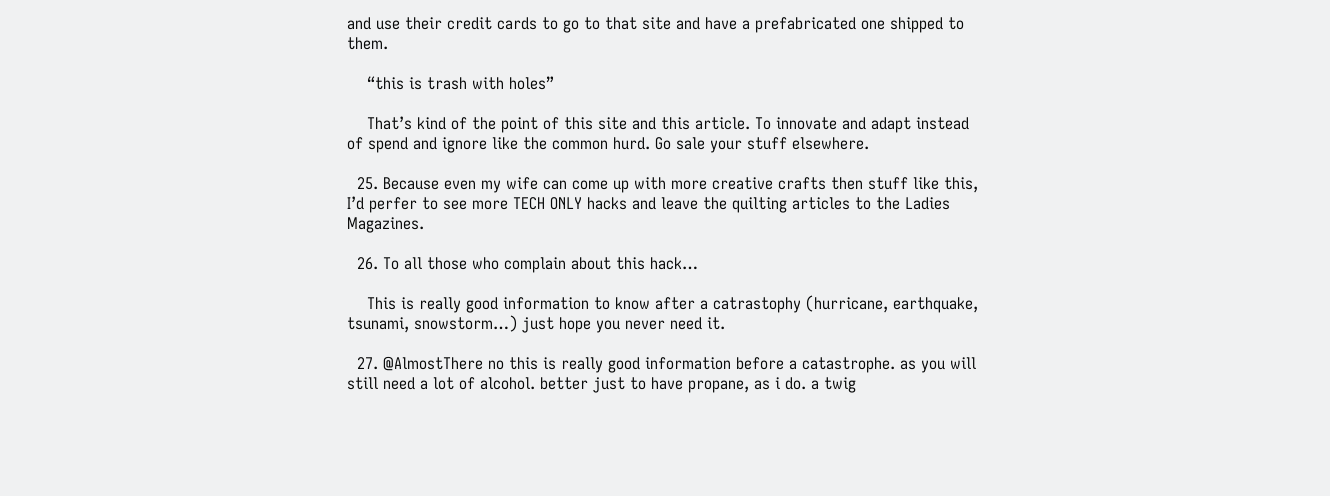and use their credit cards to go to that site and have a prefabricated one shipped to them.

    “this is trash with holes”

    That’s kind of the point of this site and this article. To innovate and adapt instead of spend and ignore like the common hurd. Go sale your stuff elsewhere.

  25. Because even my wife can come up with more creative crafts then stuff like this, I’d perfer to see more TECH ONLY hacks and leave the quilting articles to the Ladies Magazines.

  26. To all those who complain about this hack…

    This is really good information to know after a catrastophy (hurricane, earthquake, tsunami, snowstorm…) just hope you never need it.

  27. @AlmostThere no this is really good information before a catastrophe. as you will still need a lot of alcohol. better just to have propane, as i do. a twig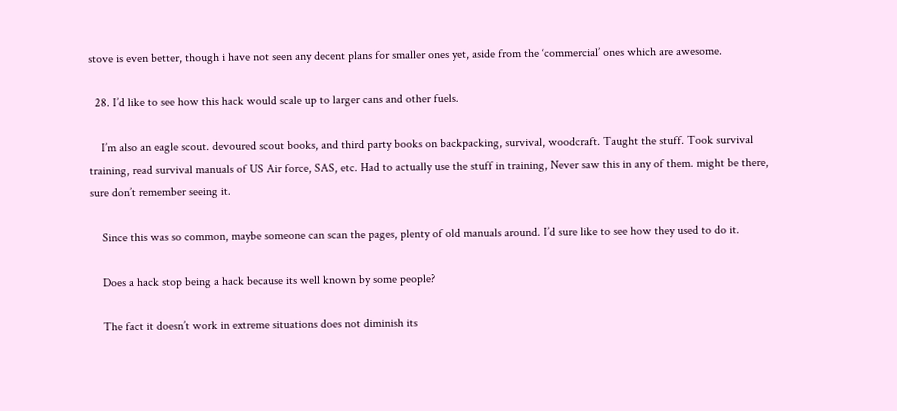stove is even better, though i have not seen any decent plans for smaller ones yet, aside from the ‘commercial’ ones which are awesome.

  28. I’d like to see how this hack would scale up to larger cans and other fuels.

    I’m also an eagle scout. devoured scout books, and third party books on backpacking, survival, woodcraft. Taught the stuff. Took survival training, read survival manuals of US Air force, SAS, etc. Had to actually use the stuff in training, Never saw this in any of them. might be there, sure don’t remember seeing it.

    Since this was so common, maybe someone can scan the pages, plenty of old manuals around. I’d sure like to see how they used to do it.

    Does a hack stop being a hack because its well known by some people?

    The fact it doesn’t work in extreme situations does not diminish its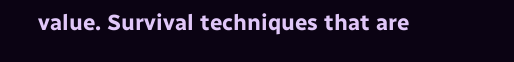value. Survival techniques that are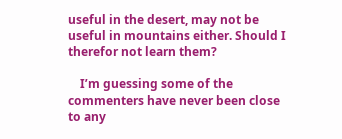useful in the desert, may not be useful in mountains either. Should I therefor not learn them?

    I’m guessing some of the commenters have never been close to any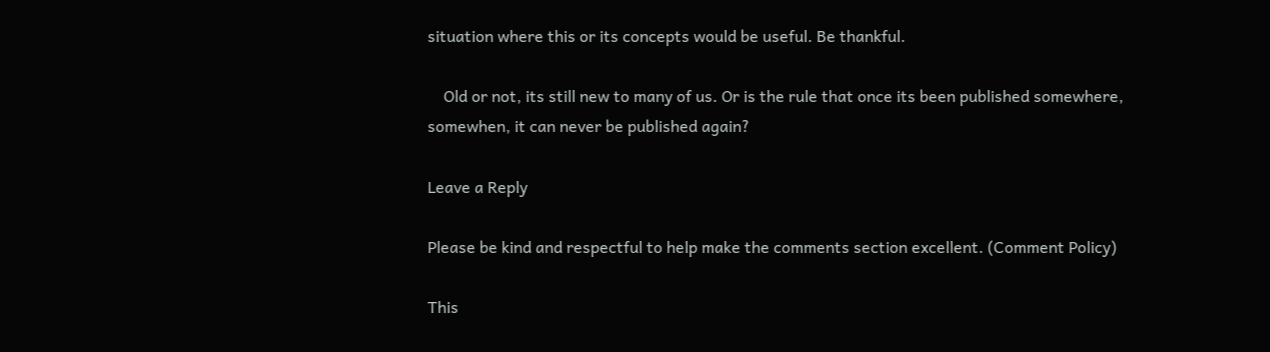situation where this or its concepts would be useful. Be thankful.

    Old or not, its still new to many of us. Or is the rule that once its been published somewhere, somewhen, it can never be published again?

Leave a Reply

Please be kind and respectful to help make the comments section excellent. (Comment Policy)

This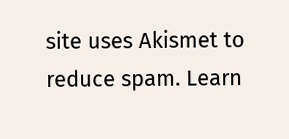site uses Akismet to reduce spam. Learn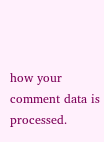how your comment data is processed.